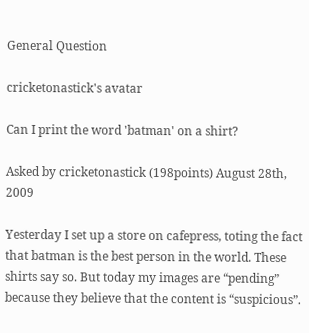General Question

cricketonastick's avatar

Can I print the word 'batman' on a shirt?

Asked by cricketonastick (198points) August 28th, 2009

Yesterday I set up a store on cafepress, toting the fact that batman is the best person in the world. These shirts say so. But today my images are “pending” because they believe that the content is “suspicious”.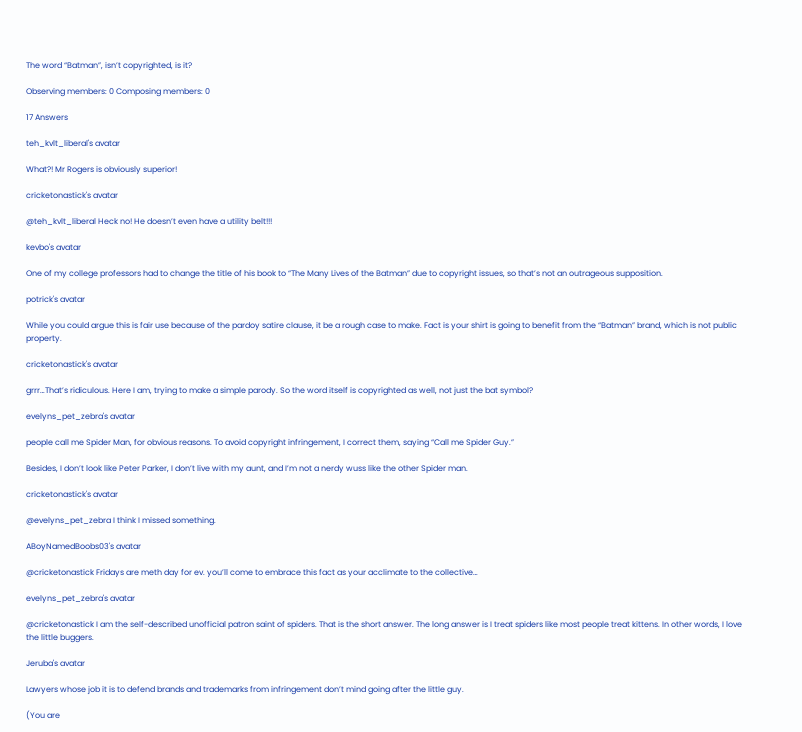The word “Batman”, isn’t copyrighted, is it?

Observing members: 0 Composing members: 0

17 Answers

teh_kvlt_liberal's avatar

What?! Mr Rogers is obviously superior!

cricketonastick's avatar

@teh_kvlt_liberal Heck no! He doesn’t even have a utility belt!!!

kevbo's avatar

One of my college professors had to change the title of his book to “The Many Lives of the Batman” due to copyright issues, so that’s not an outrageous supposition.

potrick's avatar

While you could argue this is fair use because of the pardoy satire clause, it be a rough case to make. Fact is your shirt is going to benefit from the “Batman” brand, which is not public property.

cricketonastick's avatar

grrr…That’s ridiculous. Here I am, trying to make a simple parody. So the word itself is copyrighted as well, not just the bat symbol?

evelyns_pet_zebra's avatar

people call me Spider Man, for obvious reasons. To avoid copyright infringement, I correct them, saying “Call me Spider Guy.”

Besides, I don’t look like Peter Parker, I don’t live with my aunt, and I’m not a nerdy wuss like the other Spider man.

cricketonastick's avatar

@evelyns_pet_zebra I think I missed something.

ABoyNamedBoobs03's avatar

@cricketonastick Fridays are meth day for ev. you’ll come to embrace this fact as your acclimate to the collective…

evelyns_pet_zebra's avatar

@cricketonastick I am the self-described unofficial patron saint of spiders. That is the short answer. The long answer is I treat spiders like most people treat kittens. In other words, I love the little buggers.

Jeruba's avatar

Lawyers whose job it is to defend brands and trademarks from infringement don’t mind going after the little guy.

(You are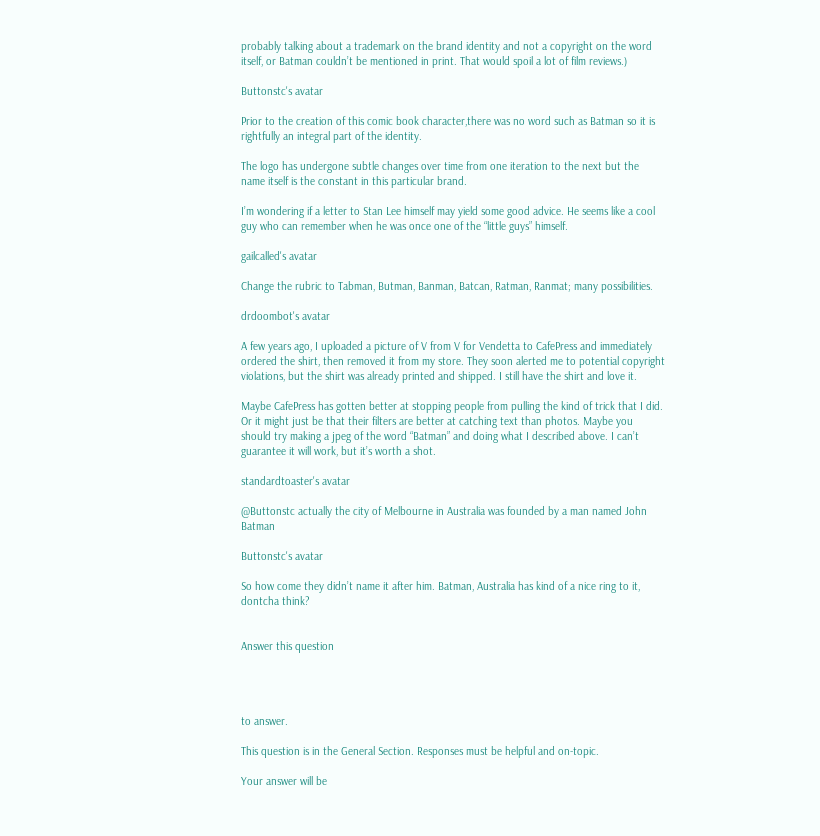probably talking about a trademark on the brand identity and not a copyright on the word itself, or Batman couldn’t be mentioned in print. That would spoil a lot of film reviews.)

Buttonstc's avatar

Prior to the creation of this comic book character,there was no word such as Batman so it is rightfully an integral part of the identity.

The logo has undergone subtle changes over time from one iteration to the next but the name itself is the constant in this particular brand.

I’m wondering if a letter to Stan Lee himself may yield some good advice. He seems like a cool guy who can remember when he was once one of the “little guys” himself.

gailcalled's avatar

Change the rubric to Tabman, Butman, Banman, Batcan, Ratman, Ranmat; many possibilities.

drdoombot's avatar

A few years ago, I uploaded a picture of V from V for Vendetta to CafePress and immediately ordered the shirt, then removed it from my store. They soon alerted me to potential copyright violations, but the shirt was already printed and shipped. I still have the shirt and love it.

Maybe CafePress has gotten better at stopping people from pulling the kind of trick that I did. Or it might just be that their filters are better at catching text than photos. Maybe you should try making a jpeg of the word “Batman” and doing what I described above. I can’t guarantee it will work, but it’s worth a shot.

standardtoaster's avatar

@Buttonstc actually the city of Melbourne in Australia was founded by a man named John Batman

Buttonstc's avatar

So how come they didn’t name it after him. Batman, Australia has kind of a nice ring to it, dontcha think?


Answer this question




to answer.

This question is in the General Section. Responses must be helpful and on-topic.

Your answer will be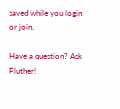saved while you login or join.

Have a question? Ask Fluther!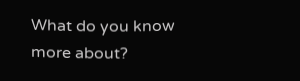What do you know more about?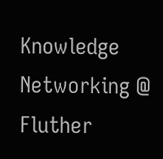Knowledge Networking @ Fluther